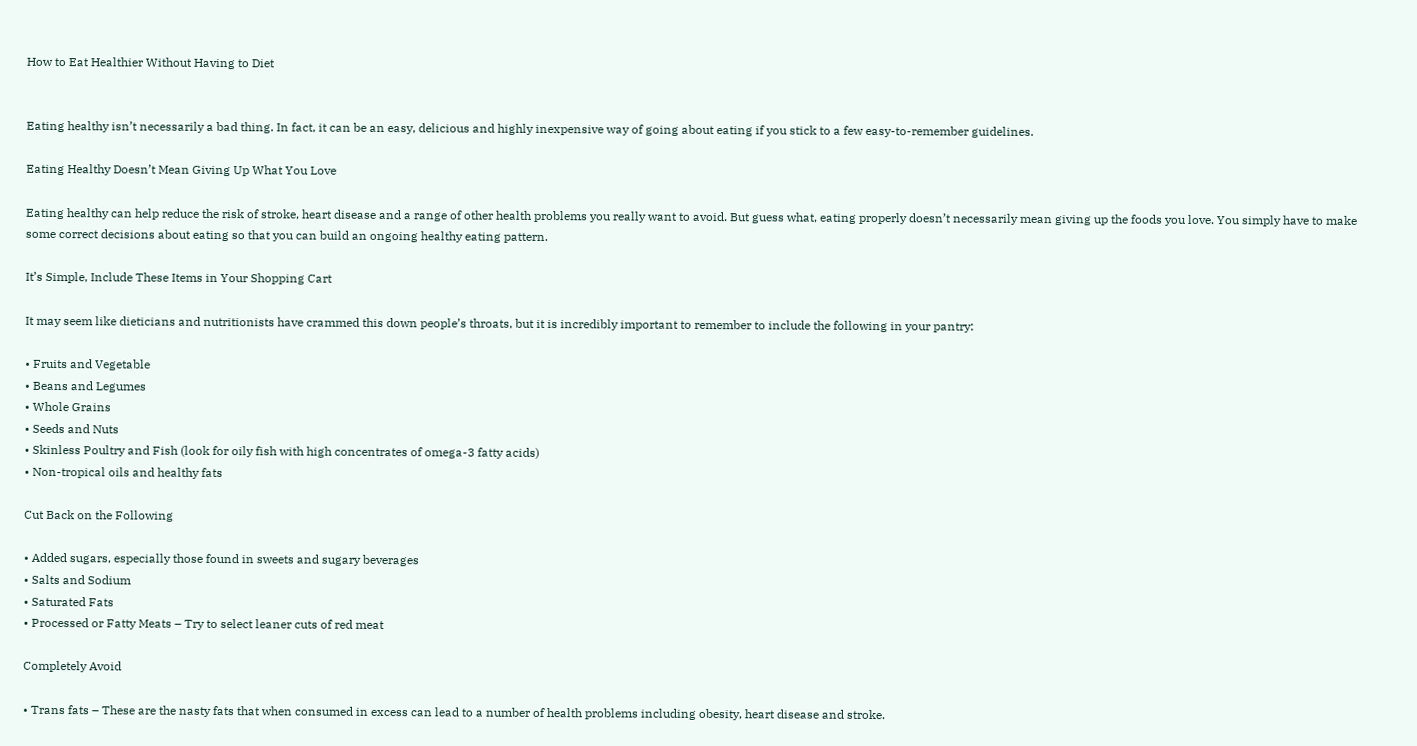How to Eat Healthier Without Having to Diet


Eating healthy isn’t necessarily a bad thing. In fact, it can be an easy, delicious and highly inexpensive way of going about eating if you stick to a few easy-to-remember guidelines.

Eating Healthy Doesn’t Mean Giving Up What You Love

Eating healthy can help reduce the risk of stroke, heart disease and a range of other health problems you really want to avoid. But guess what, eating properly doesn’t necessarily mean giving up the foods you love. You simply have to make some correct decisions about eating so that you can build an ongoing healthy eating pattern.

It’s Simple, Include These Items in Your Shopping Cart

It may seem like dieticians and nutritionists have crammed this down people’s throats, but it is incredibly important to remember to include the following in your pantry:

• Fruits and Vegetable
• Beans and Legumes
• Whole Grains
• Seeds and Nuts
• Skinless Poultry and Fish (look for oily fish with high concentrates of omega-3 fatty acids)
• Non-tropical oils and healthy fats

Cut Back on the Following

• Added sugars, especially those found in sweets and sugary beverages
• Salts and Sodium
• Saturated Fats
• Processed or Fatty Meats – Try to select leaner cuts of red meat

Completely Avoid

• Trans fats – These are the nasty fats that when consumed in excess can lead to a number of health problems including obesity, heart disease and stroke.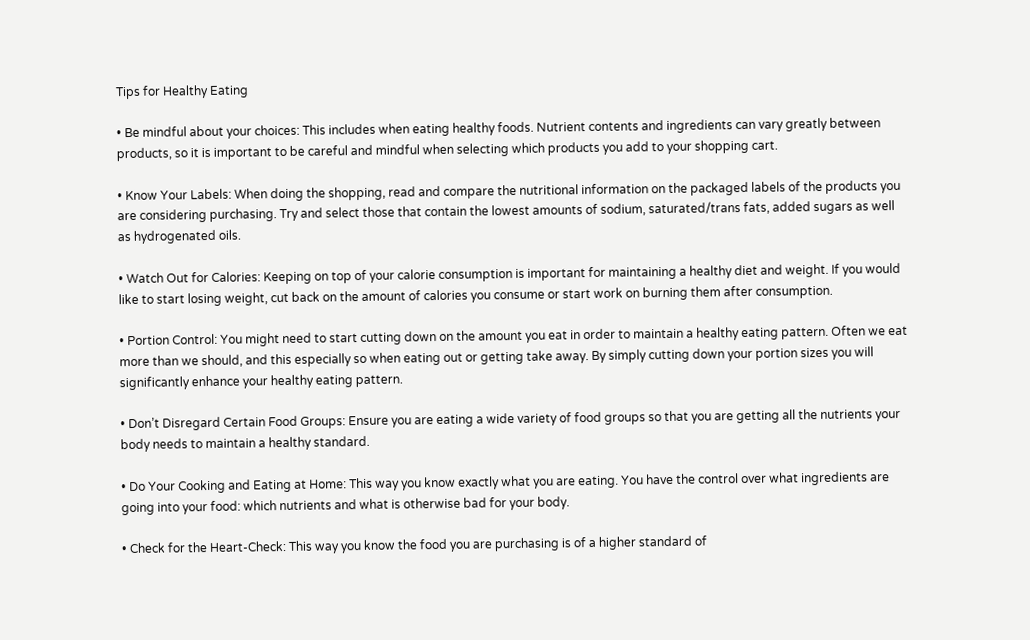Tips for Healthy Eating

• Be mindful about your choices: This includes when eating healthy foods. Nutrient contents and ingredients can vary greatly between products, so it is important to be careful and mindful when selecting which products you add to your shopping cart.

• Know Your Labels: When doing the shopping, read and compare the nutritional information on the packaged labels of the products you are considering purchasing. Try and select those that contain the lowest amounts of sodium, saturated/trans fats, added sugars as well as hydrogenated oils.

• Watch Out for Calories: Keeping on top of your calorie consumption is important for maintaining a healthy diet and weight. If you would like to start losing weight, cut back on the amount of calories you consume or start work on burning them after consumption.

• Portion Control: You might need to start cutting down on the amount you eat in order to maintain a healthy eating pattern. Often we eat more than we should, and this especially so when eating out or getting take away. By simply cutting down your portion sizes you will significantly enhance your healthy eating pattern.

• Don’t Disregard Certain Food Groups: Ensure you are eating a wide variety of food groups so that you are getting all the nutrients your body needs to maintain a healthy standard.

• Do Your Cooking and Eating at Home: This way you know exactly what you are eating. You have the control over what ingredients are going into your food: which nutrients and what is otherwise bad for your body.

• Check for the Heart-Check: This way you know the food you are purchasing is of a higher standard of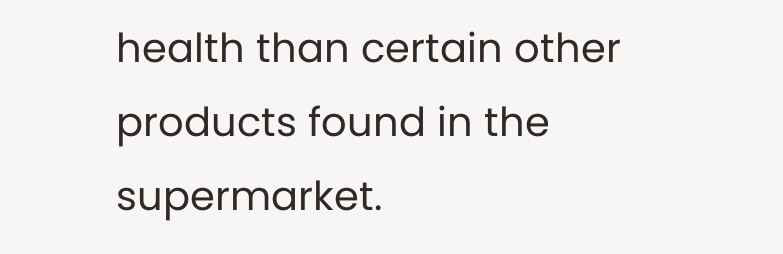health than certain other products found in the supermarket.